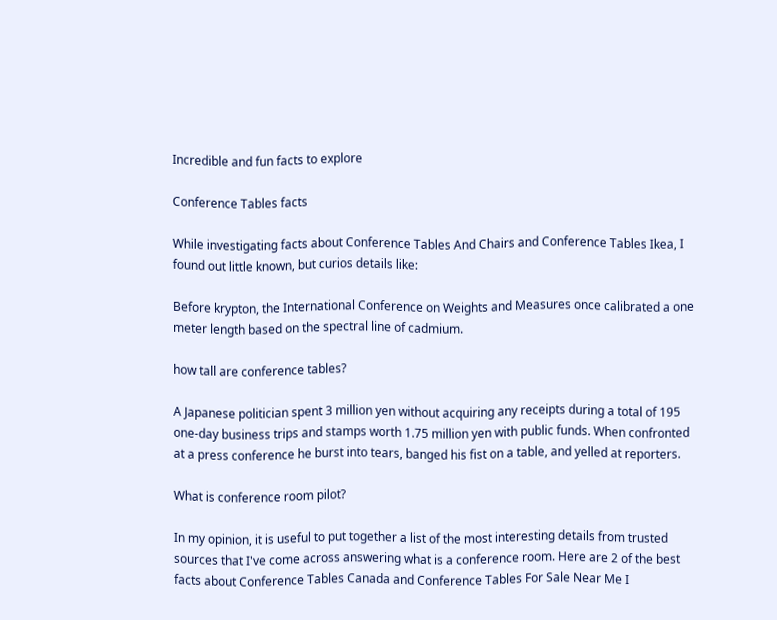Incredible and fun facts to explore

Conference Tables facts

While investigating facts about Conference Tables And Chairs and Conference Tables Ikea, I found out little known, but curios details like:

Before krypton, the International Conference on Weights and Measures once calibrated a one meter length based on the spectral line of cadmium.

how tall are conference tables?

A Japanese politician spent 3 million yen without acquiring any receipts during a total of 195 one-day business trips and stamps worth 1.75 million yen with public funds. When confronted at a press conference he burst into tears, banged his fist on a table, and yelled at reporters.

What is conference room pilot?

In my opinion, it is useful to put together a list of the most interesting details from trusted sources that I've come across answering what is a conference room. Here are 2 of the best facts about Conference Tables Canada and Conference Tables For Sale Near Me I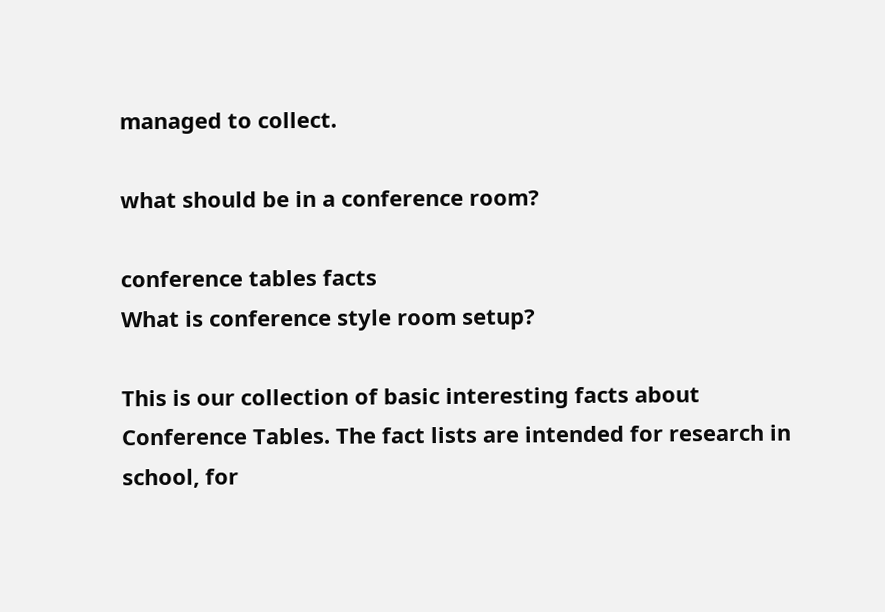managed to collect.

what should be in a conference room?

conference tables facts
What is conference style room setup?

This is our collection of basic interesting facts about Conference Tables. The fact lists are intended for research in school, for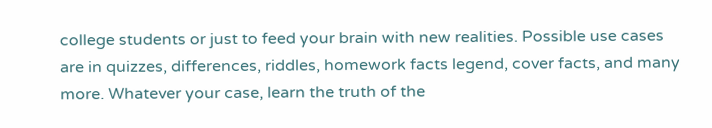college students or just to feed your brain with new realities. Possible use cases are in quizzes, differences, riddles, homework facts legend, cover facts, and many more. Whatever your case, learn the truth of the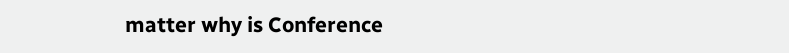matter why is Conference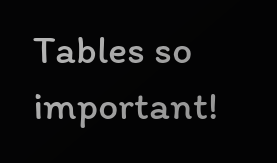Tables so important!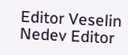Editor Veselin Nedev Editor